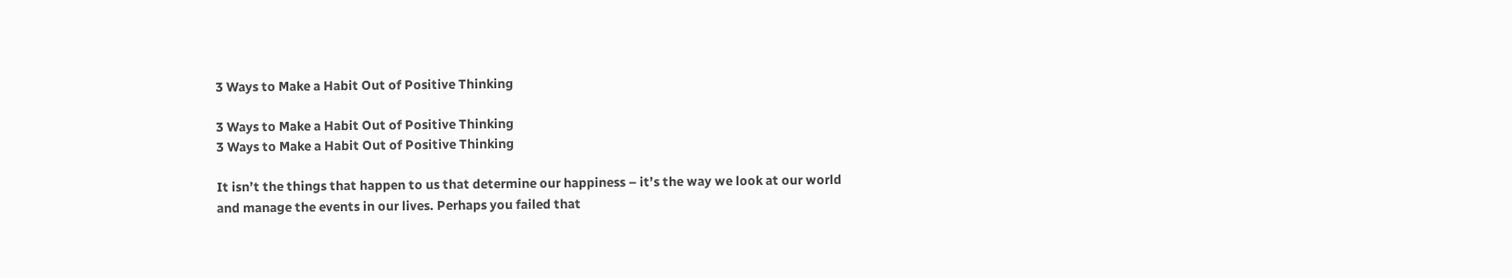3 Ways to Make a Habit Out of Positive Thinking

3 Ways to Make a Habit Out of Positive Thinking
3 Ways to Make a Habit Out of Positive Thinking

It isn’t the things that happen to us that determine our happiness – it’s the way we look at our world and manage the events in our lives. Perhaps you failed that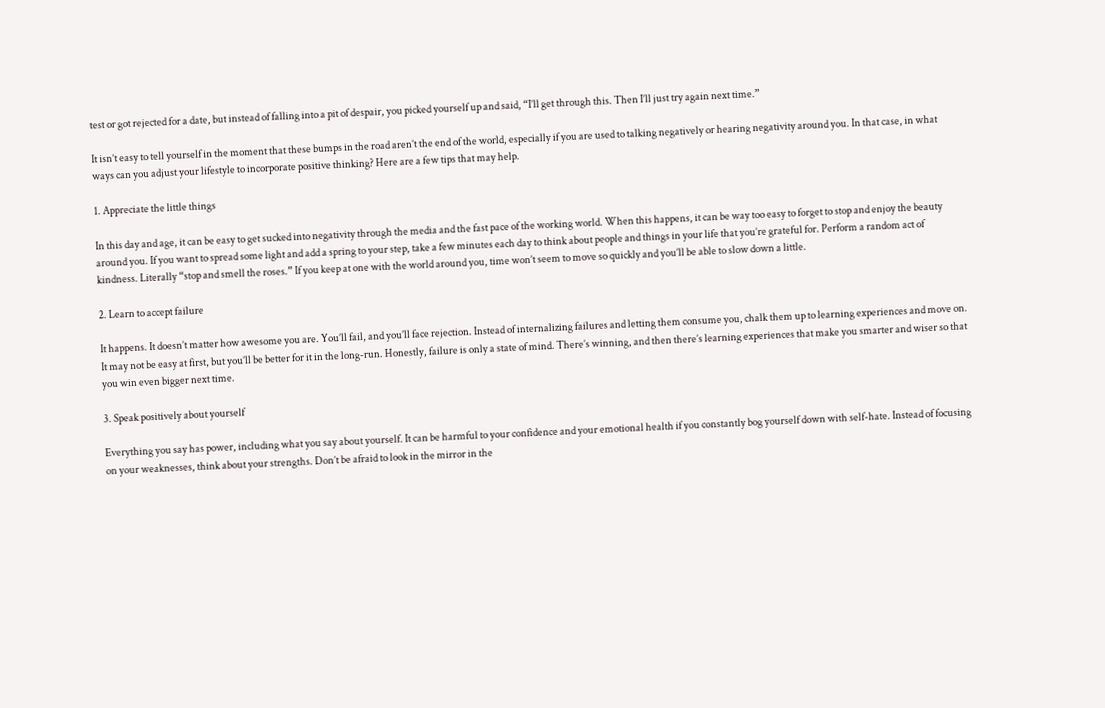test or got rejected for a date, but instead of falling into a pit of despair, you picked yourself up and said, “I’ll get through this. Then I’ll just try again next time.”

It isn’t easy to tell yourself in the moment that these bumps in the road aren’t the end of the world, especially if you are used to talking negatively or hearing negativity around you. In that case, in what ways can you adjust your lifestyle to incorporate positive thinking? Here are a few tips that may help.

1. Appreciate the little things

In this day and age, it can be easy to get sucked into negativity through the media and the fast pace of the working world. When this happens, it can be way too easy to forget to stop and enjoy the beauty around you. If you want to spread some light and add a spring to your step, take a few minutes each day to think about people and things in your life that you’re grateful for. Perform a random act of kindness. Literally “stop and smell the roses.” If you keep at one with the world around you, time won’t seem to move so quickly and you’ll be able to slow down a little.

2. Learn to accept failure

It happens. It doesn’t matter how awesome you are. You’ll fail, and you’ll face rejection. Instead of internalizing failures and letting them consume you, chalk them up to learning experiences and move on. It may not be easy at first, but you’ll be better for it in the long-run. Honestly, failure is only a state of mind. There’s winning, and then there’s learning experiences that make you smarter and wiser so that you win even bigger next time.

3. Speak positively about yourself

Everything you say has power, including what you say about yourself. It can be harmful to your confidence and your emotional health if you constantly bog yourself down with self-hate. Instead of focusing on your weaknesses, think about your strengths. Don’t be afraid to look in the mirror in the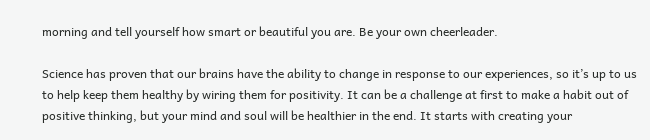morning and tell yourself how smart or beautiful you are. Be your own cheerleader.

Science has proven that our brains have the ability to change in response to our experiences, so it’s up to us to help keep them healthy by wiring them for positivity. It can be a challenge at first to make a habit out of positive thinking, but your mind and soul will be healthier in the end. It starts with creating your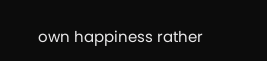own happiness rather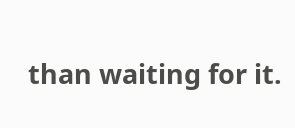than waiting for it.